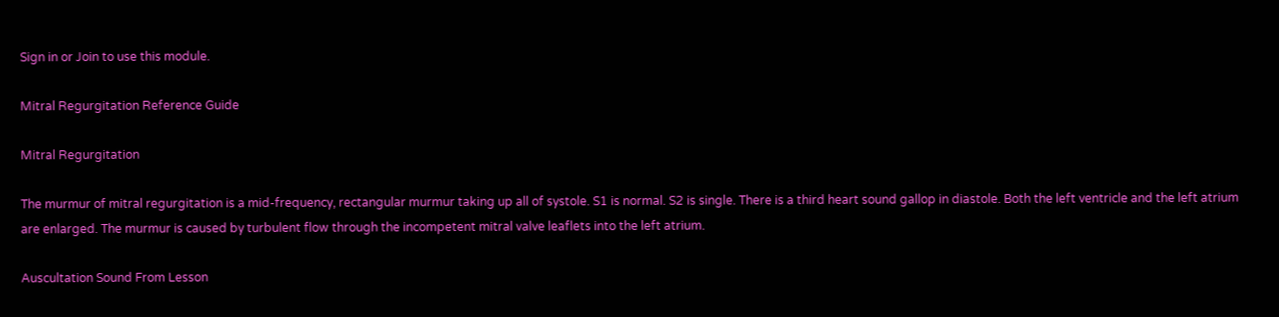Sign in or Join to use this module.

Mitral Regurgitation Reference Guide

Mitral Regurgitation

The murmur of mitral regurgitation is a mid-frequency, rectangular murmur taking up all of systole. S1 is normal. S2 is single. There is a third heart sound gallop in diastole. Both the left ventricle and the left atrium are enlarged. The murmur is caused by turbulent flow through the incompetent mitral valve leaflets into the left atrium.

Auscultation Sound From Lesson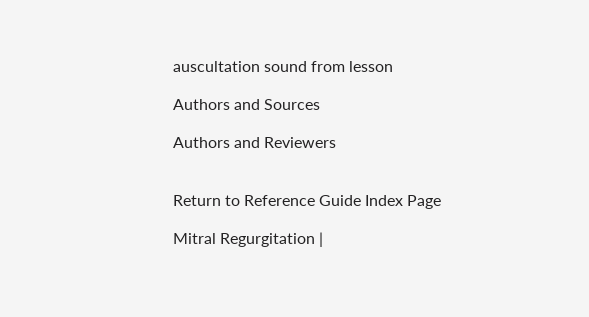auscultation sound from lesson

Authors and Sources

Authors and Reviewers


Return to Reference Guide Index Page

Mitral Regurgitation |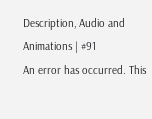Description, Audio and Animations | #91
An error has occurred. This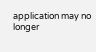application may no longer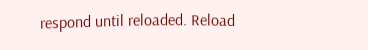respond until reloaded. Reload